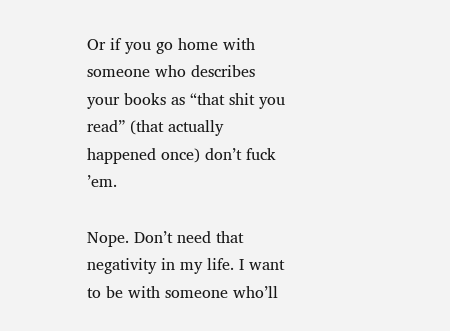Or if you go home with someone who describes your books as “that shit you read” (that actually happened once) don’t fuck ’em.

Nope. Don’t need that negativity in my life. I want to be with someone who’ll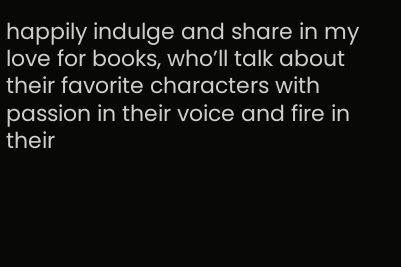happily indulge and share in my love for books, who’ll talk about their favorite characters with passion in their voice and fire in their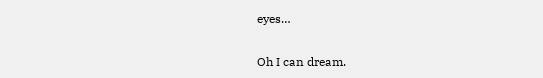eyes…

Oh I can dream.